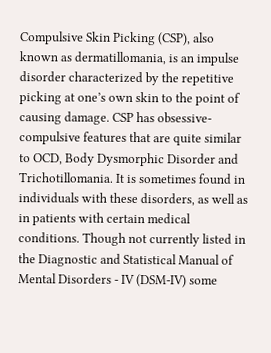Compulsive Skin Picking (CSP), also known as dermatillomania, is an impulse disorder characterized by the repetitive picking at one’s own skin to the point of causing damage. CSP has obsessive-compulsive features that are quite similar to OCD, Body Dysmorphic Disorder and Trichotillomania. It is sometimes found in individuals with these disorders, as well as in patients with certain medical conditions. Though not currently listed in the Diagnostic and Statistical Manual of Mental Disorders - IV (DSM-IV) some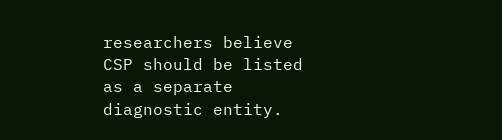researchers believe CSP should be listed as a separate diagnostic entity.